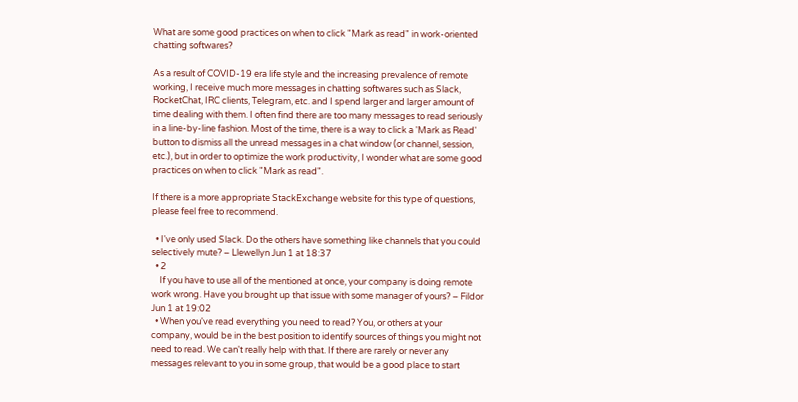What are some good practices on when to click "Mark as read" in work-oriented chatting softwares?

As a result of COVID-19 era life style and the increasing prevalence of remote working, I receive much more messages in chatting softwares such as Slack, RocketChat, IRC clients, Telegram, etc. and I spend larger and larger amount of time dealing with them. I often find there are too many messages to read seriously in a line-by-line fashion. Most of the time, there is a way to click a 'Mark as Read' button to dismiss all the unread messages in a chat window (or channel, session, etc.), but in order to optimize the work productivity, I wonder what are some good practices on when to click "Mark as read".

If there is a more appropriate StackExchange website for this type of questions, please feel free to recommend.

  • I've only used Slack. Do the others have something like channels that you could selectively mute? – Llewellyn Jun 1 at 18:37
  • 2
    If you have to use all of the mentioned at once, your company is doing remote work wrong. Have you brought up that issue with some manager of yours? – Fildor Jun 1 at 19:02
  • When you've read everything you need to read? You, or others at your company, would be in the best position to identify sources of things you might not need to read. We can't really help with that. If there are rarely or never any messages relevant to you in some group, that would be a good place to start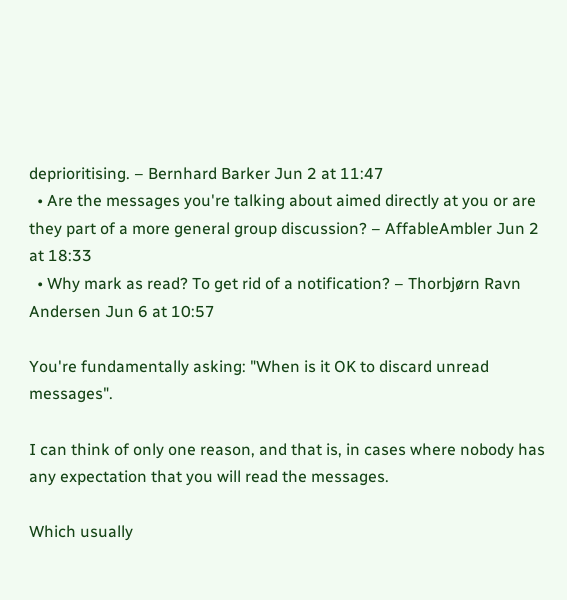deprioritising. – Bernhard Barker Jun 2 at 11:47
  • Are the messages you're talking about aimed directly at you or are they part of a more general group discussion? – AffableAmbler Jun 2 at 18:33
  • Why mark as read? To get rid of a notification? – Thorbjørn Ravn Andersen Jun 6 at 10:57

You're fundamentally asking: "When is it OK to discard unread messages".

I can think of only one reason, and that is, in cases where nobody has any expectation that you will read the messages.

Which usually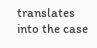translates into the case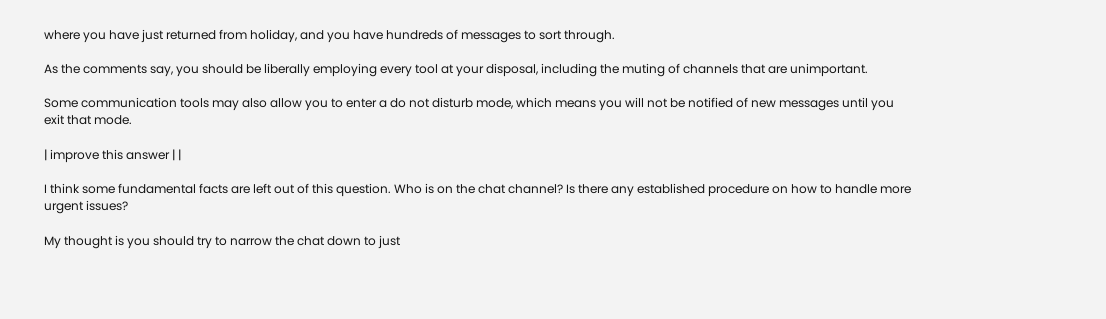where you have just returned from holiday, and you have hundreds of messages to sort through.

As the comments say, you should be liberally employing every tool at your disposal, including the muting of channels that are unimportant.

Some communication tools may also allow you to enter a do not disturb mode, which means you will not be notified of new messages until you exit that mode.

| improve this answer | |

I think some fundamental facts are left out of this question. Who is on the chat channel? Is there any established procedure on how to handle more urgent issues?

My thought is you should try to narrow the chat down to just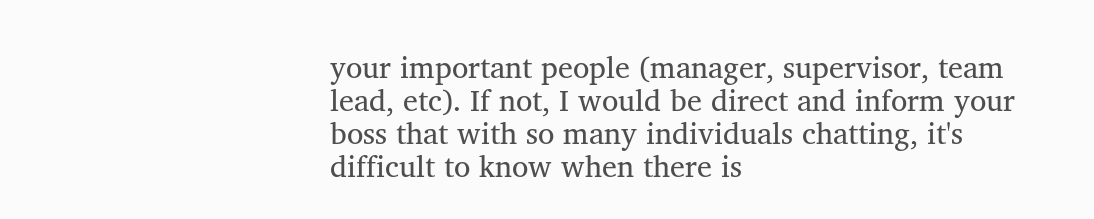your important people (manager, supervisor, team lead, etc). If not, I would be direct and inform your boss that with so many individuals chatting, it's difficult to know when there is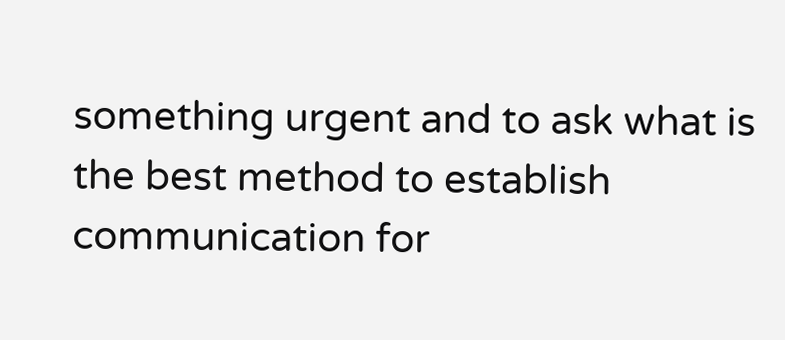something urgent and to ask what is the best method to establish communication for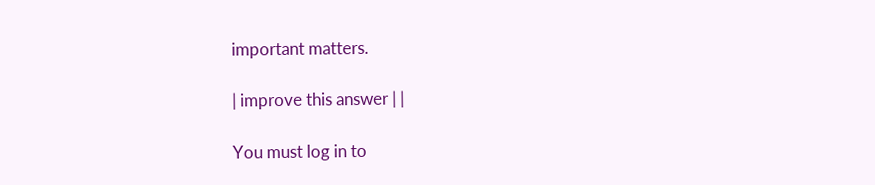important matters.

| improve this answer | |

You must log in to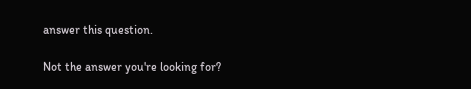answer this question.

Not the answer you're looking for?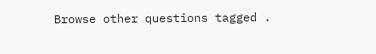Browse other questions tagged .